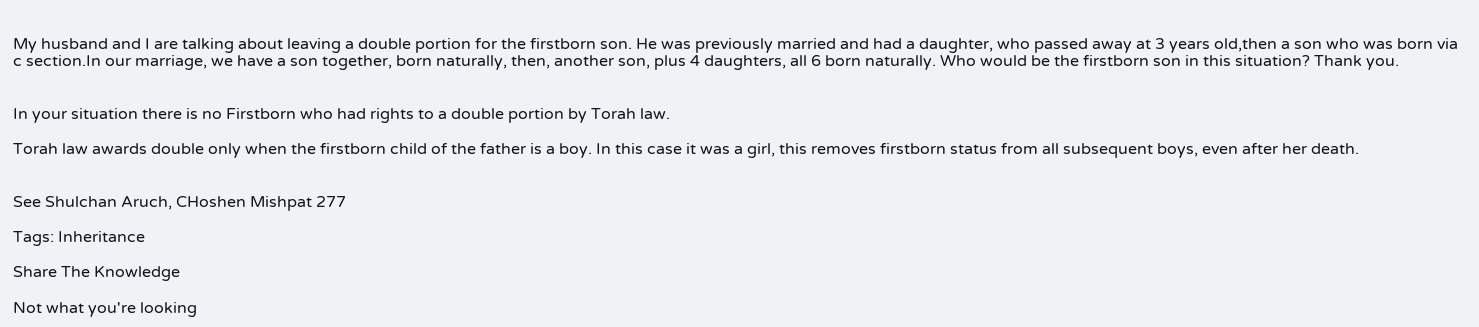My husband and I are talking about leaving a double portion for the firstborn son. He was previously married and had a daughter, who passed away at 3 years old,then a son who was born via c section.In our marriage, we have a son together, born naturally, then, another son, plus 4 daughters, all 6 born naturally. Who would be the firstborn son in this situation? Thank you.


In your situation there is no Firstborn who had rights to a double portion by Torah law.

Torah law awards double only when the firstborn child of the father is a boy. In this case it was a girl, this removes firstborn status from all subsequent boys, even after her death.


See Shulchan Aruch, CHoshen Mishpat 277

Tags: Inheritance

Share The Knowledge

Not what you're looking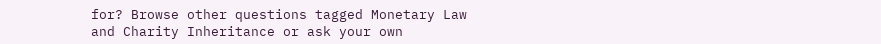for? Browse other questions tagged Monetary Law and Charity Inheritance or ask your own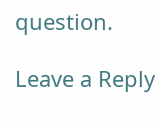question.

Leave a Reply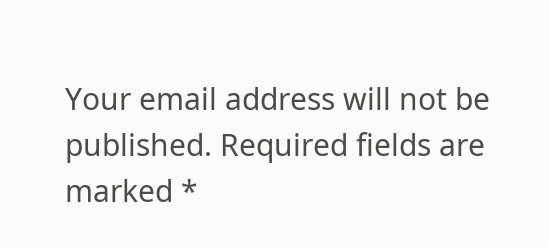Your email address will not be published. Required fields are marked *